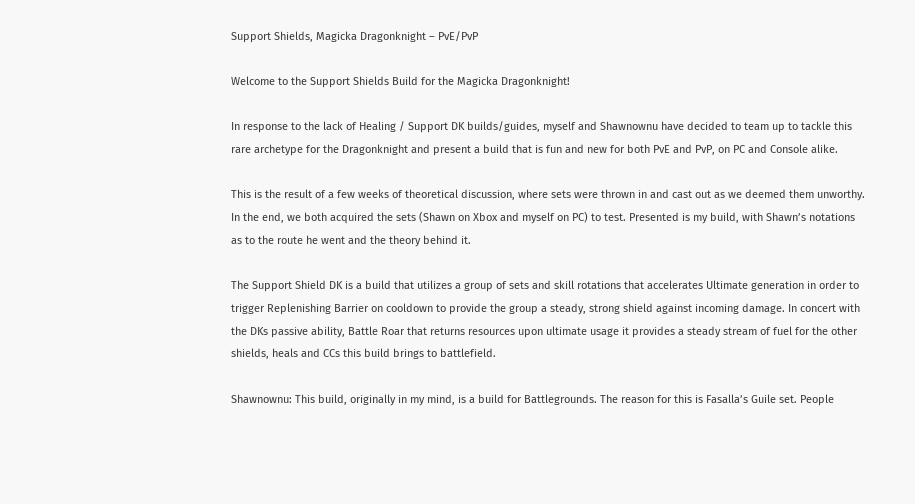Support Shields, Magicka Dragonknight – PvE/PvP

Welcome to the Support Shields Build for the Magicka Dragonknight!

In response to the lack of Healing / Support DK builds/guides, myself and Shawnownu have decided to team up to tackle this rare archetype for the Dragonknight and present a build that is fun and new for both PvE and PvP, on PC and Console alike.

This is the result of a few weeks of theoretical discussion, where sets were thrown in and cast out as we deemed them unworthy. In the end, we both acquired the sets (Shawn on Xbox and myself on PC) to test. Presented is my build, with Shawn’s notations as to the route he went and the theory behind it.

The Support Shield DK is a build that utilizes a group of sets and skill rotations that accelerates Ultimate generation in order to trigger Replenishing Barrier on cooldown to provide the group a steady, strong shield against incoming damage. In concert with the DKs passive ability, Battle Roar that returns resources upon ultimate usage it provides a steady stream of fuel for the other shields, heals and CCs this build brings to battlefield.

Shawnownu: This build, originally in my mind, is a build for Battlegrounds. The reason for this is Fasalla’s Guile set. People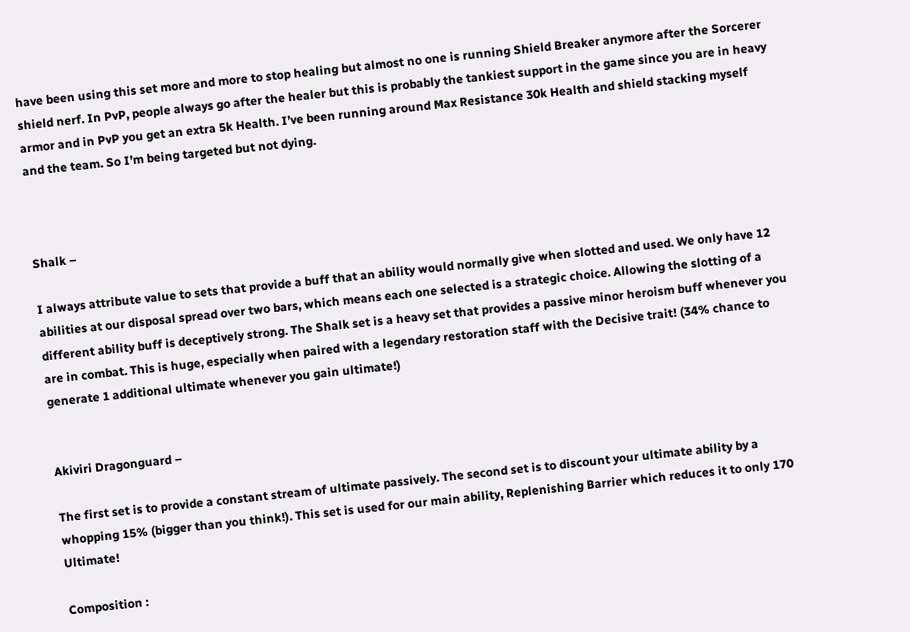have been using this set more and more to stop healing but almost no one is running Shield Breaker anymore after the Sorcerer shield nerf. In PvP, people always go after the healer but this is probably the tankiest support in the game since you are in heavy armor and in PvP you get an extra 5k Health. I’ve been running around Max Resistance 30k Health and shield stacking myself and the team. So I’m being targeted but not dying.



Shalk –

I always attribute value to sets that provide a buff that an ability would normally give when slotted and used. We only have 12 abilities at our disposal spread over two bars, which means each one selected is a strategic choice. Allowing the slotting of a different ability buff is deceptively strong. The Shalk set is a heavy set that provides a passive minor heroism buff whenever you are in combat. This is huge, especially when paired with a legendary restoration staff with the Decisive trait! (34% chance to generate 1 additional ultimate whenever you gain ultimate!)


Akiviri Dragonguard –

The first set is to provide a constant stream of ultimate passively. The second set is to discount your ultimate ability by a whopping 15% (bigger than you think!). This set is used for our main ability, Replenishing Barrier which reduces it to only 170 Ultimate!

Composition :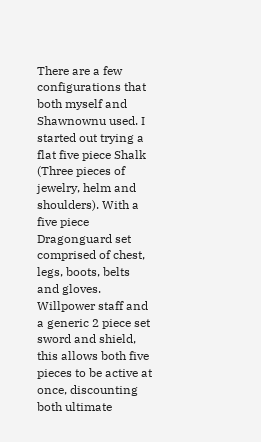There are a few configurations that both myself and Shawnownu used. I started out trying a flat five piece Shalk (Three pieces of jewelry, helm and shoulders). With a five piece Dragonguard set comprised of chest, legs, boots, belts and gloves. Willpower staff and a generic 2 piece set sword and shield, this allows both five pieces to be active at once, discounting both ultimate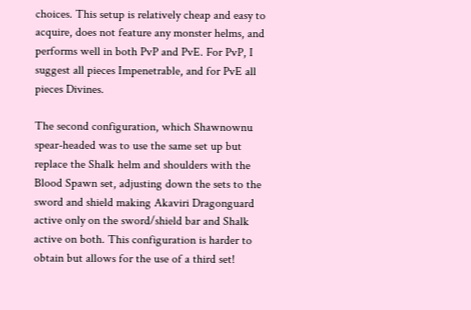choices. This setup is relatively cheap and easy to acquire, does not feature any monster helms, and performs well in both PvP and PvE. For PvP, I suggest all pieces Impenetrable, and for PvE all pieces Divines.

The second configuration, which Shawnownu spear-headed was to use the same set up but replace the Shalk helm and shoulders with the Blood Spawn set, adjusting down the sets to the sword and shield making Akaviri Dragonguard active only on the sword/shield bar and Shalk active on both. This configuration is harder to obtain but allows for the use of a third set!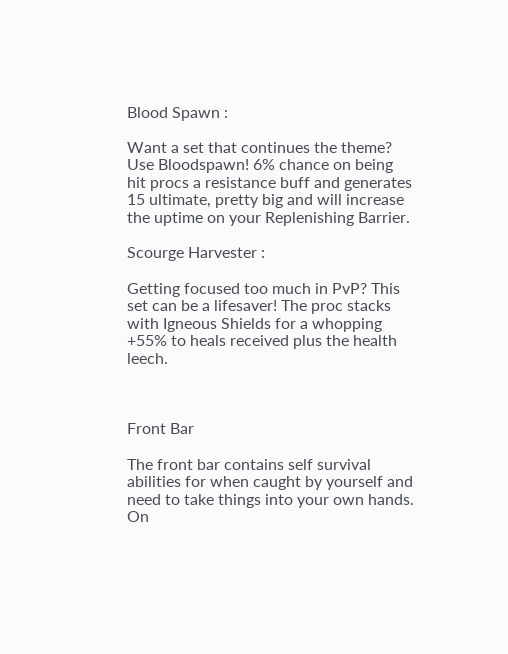Blood Spawn :

Want a set that continues the theme? Use Bloodspawn! 6% chance on being hit procs a resistance buff and generates 15 ultimate, pretty big and will increase the uptime on your Replenishing Barrier.

Scourge Harvester :

Getting focused too much in PvP? This set can be a lifesaver! The proc stacks with Igneous Shields for a whopping +55% to heals received plus the health leech.



Front Bar

The front bar contains self survival abilities for when caught by yourself and need to take things into your own hands. On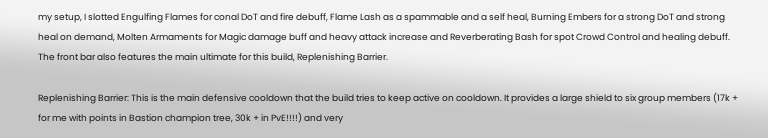my setup, I slotted Engulfing Flames for conal DoT and fire debuff, Flame Lash as a spammable and a self heal, Burning Embers for a strong DoT and strong heal on demand, Molten Armaments for Magic damage buff and heavy attack increase and Reverberating Bash for spot Crowd Control and healing debuff. The front bar also features the main ultimate for this build, Replenishing Barrier.

Replenishing Barrier: This is the main defensive cooldown that the build tries to keep active on cooldown. It provides a large shield to six group members (17k + for me with points in Bastion champion tree, 30k + in PvE!!!!) and very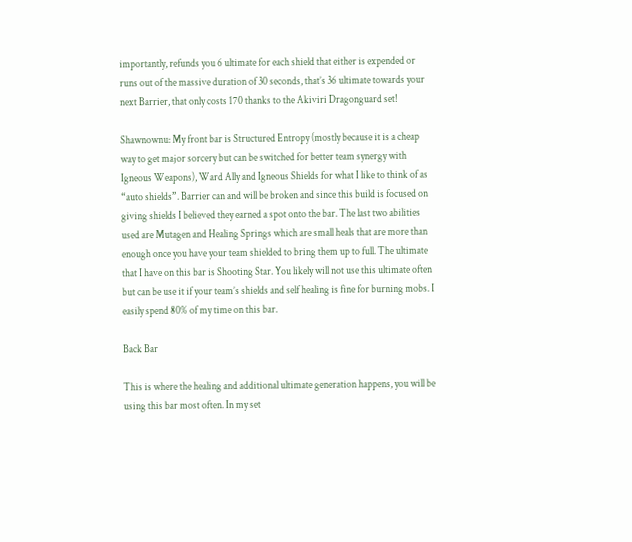importantly, refunds you 6 ultimate for each shield that either is expended or runs out of the massive duration of 30 seconds, that’s 36 ultimate towards your next Barrier, that only costs 170 thanks to the Akiviri Dragonguard set!

Shawnownu: My front bar is Structured Entropy (mostly because it is a cheap way to get major sorcery but can be switched for better team synergy with Igneous Weapons), Ward Ally and Igneous Shields for what I like to think of as “auto shields”. Barrier can and will be broken and since this build is focused on giving shields I believed they earned a spot onto the bar. The last two abilities used are Mutagen and Healing Springs which are small heals that are more than enough once you have your team shielded to bring them up to full. The ultimate that I have on this bar is Shooting Star. You likely will not use this ultimate often but can be use it if your team’s shields and self healing is fine for burning mobs. I easily spend 80% of my time on this bar.

Back Bar

This is where the healing and additional ultimate generation happens, you will be using this bar most often. In my set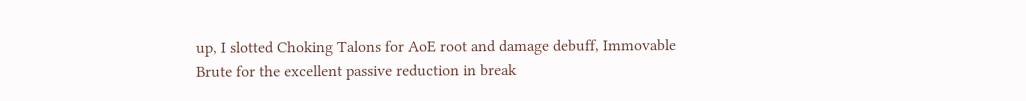up, I slotted Choking Talons for AoE root and damage debuff, Immovable Brute for the excellent passive reduction in break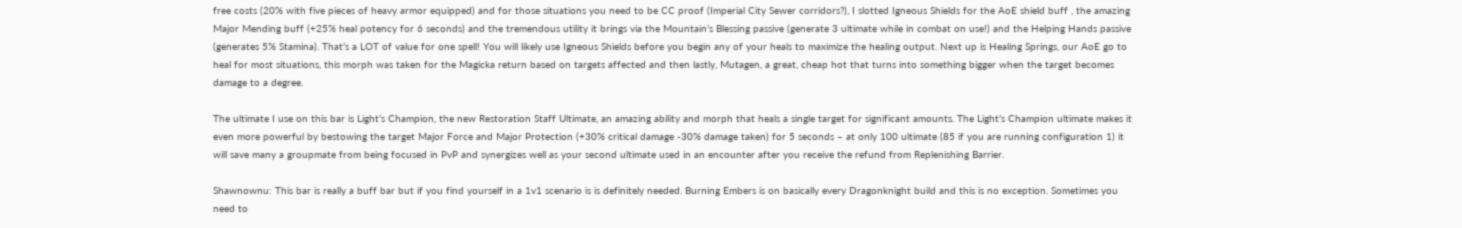free costs (20% with five pieces of heavy armor equipped) and for those situations you need to be CC proof (Imperial City Sewer corridors?), I slotted Igneous Shields for the AoE shield buff , the amazing Major Mending buff (+25% heal potency for 6 seconds) and the tremendous utility it brings via the Mountain’s Blessing passive (generate 3 ultimate while in combat on use!) and the Helping Hands passive (generates 5% Stamina). That’s a LOT of value for one spell! You will likely use Igneous Shields before you begin any of your heals to maximize the healing output. Next up is Healing Springs, our AoE go to heal for most situations, this morph was taken for the Magicka return based on targets affected and then lastly, Mutagen, a great, cheap hot that turns into something bigger when the target becomes damage to a degree.

The ultimate I use on this bar is Light’s Champion, the new Restoration Staff Ultimate, an amazing ability and morph that heals a single target for significant amounts. The Light’s Champion ultimate makes it even more powerful by bestowing the target Major Force and Major Protection (+30% critical damage -30% damage taken) for 5 seconds – at only 100 ultimate (85 if you are running configuration 1) it will save many a groupmate from being focused in PvP and synergizes well as your second ultimate used in an encounter after you receive the refund from Replenishing Barrier.

Shawnownu: This bar is really a buff bar but if you find yourself in a 1v1 scenario is is definitely needed. Burning Embers is on basically every Dragonknight build and this is no exception. Sometimes you need to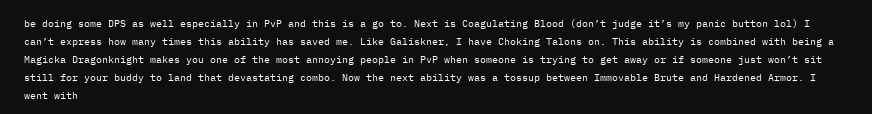be doing some DPS as well especially in PvP and this is a go to. Next is Coagulating Blood (don’t judge it’s my panic button lol) I can’t express how many times this ability has saved me. Like Galiskner, I have Choking Talons on. This ability is combined with being a Magicka Dragonknight makes you one of the most annoying people in PvP when someone is trying to get away or if someone just won’t sit still for your buddy to land that devastating combo. Now the next ability was a tossup between Immovable Brute and Hardened Armor. I went with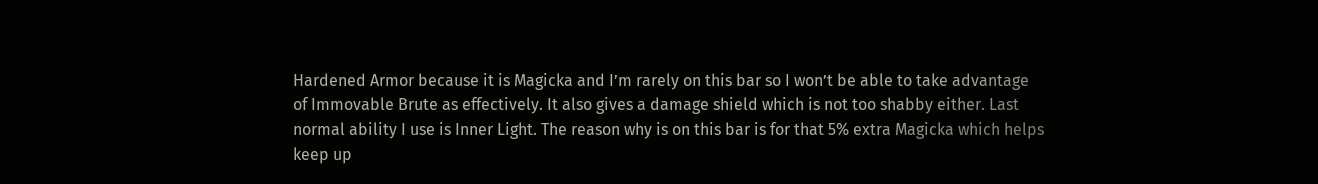Hardened Armor because it is Magicka and I’m rarely on this bar so I won’t be able to take advantage of Immovable Brute as effectively. It also gives a damage shield which is not too shabby either. Last normal ability I use is Inner Light. The reason why is on this bar is for that 5% extra Magicka which helps keep up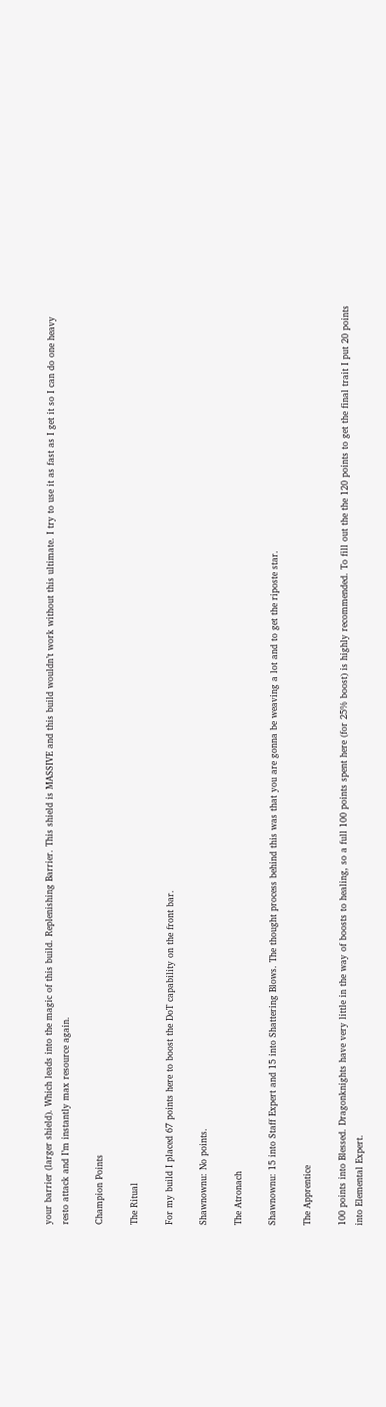your barrier (larger shield). Which leads into the magic of this build. Replenishing Barrier. This shield is MASSIVE and this build wouldn’t work without this ultimate. I try to use it as fast as I get it so I can do one heavy resto attack and I’m instantly max resource again.

Champion Points

The Ritual

For my build I placed 67 points here to boost the DoT capability on the front bar.

Shawnownu: No points.

The Atronach

Shawnownu: 15 into Staff Expert and 15 into Shattering Blows. The thought process behind this was that you are gonna be weaving a lot and to get the riposte star.

The Apprentice

100 points into Blessed. Dragonknights have very little in the way of boosts to healing, so a full 100 points spent here (for 25% boost) is highly recommended. To fill out the the 120 points to get the final trait I put 20 points into Elemental Expert.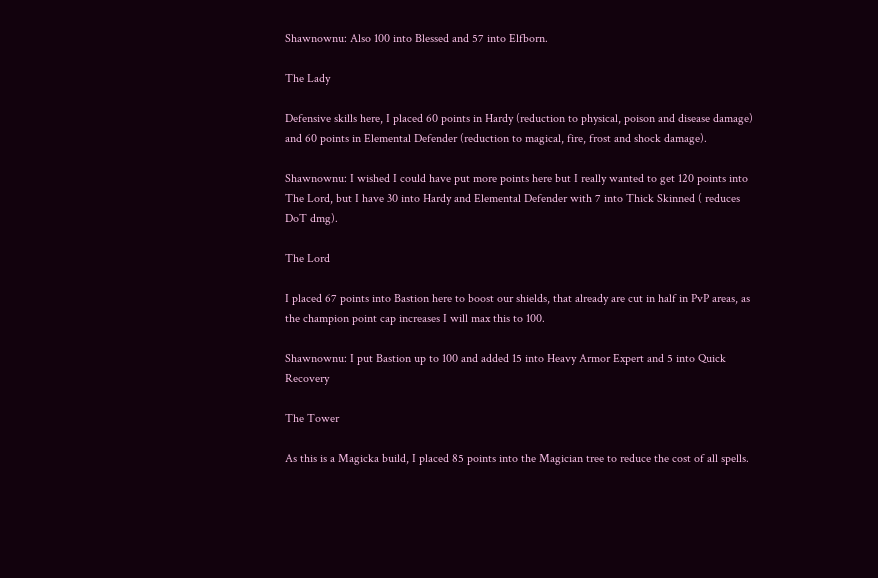Shawnownu: Also 100 into Blessed and 57 into Elfborn.

The Lady

Defensive skills here, I placed 60 points in Hardy (reduction to physical, poison and disease damage) and 60 points in Elemental Defender (reduction to magical, fire, frost and shock damage).

Shawnownu: I wished I could have put more points here but I really wanted to get 120 points into The Lord, but I have 30 into Hardy and Elemental Defender with 7 into Thick Skinned ( reduces DoT dmg).

The Lord

I placed 67 points into Bastion here to boost our shields, that already are cut in half in PvP areas, as the champion point cap increases I will max this to 100.

Shawnownu: I put Bastion up to 100 and added 15 into Heavy Armor Expert and 5 into Quick Recovery

The Tower

As this is a Magicka build, I placed 85 points into the Magician tree to reduce the cost of all spells.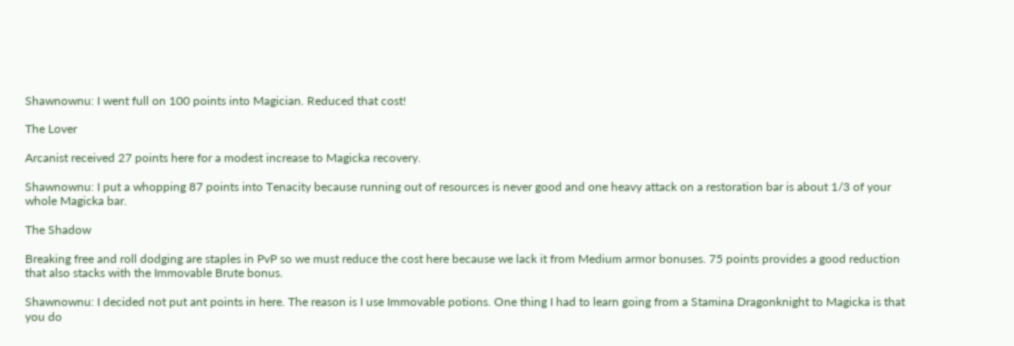Shawnownu: I went full on 100 points into Magician. Reduced that cost!

The Lover

Arcanist received 27 points here for a modest increase to Magicka recovery.

Shawnownu: I put a whopping 87 points into Tenacity because running out of resources is never good and one heavy attack on a restoration bar is about 1/3 of your whole Magicka bar.

The Shadow

Breaking free and roll dodging are staples in PvP so we must reduce the cost here because we lack it from Medium armor bonuses. 75 points provides a good reduction that also stacks with the Immovable Brute bonus.

Shawnownu: I decided not put ant points in here. The reason is I use Immovable potions. One thing I had to learn going from a Stamina Dragonknight to Magicka is that you do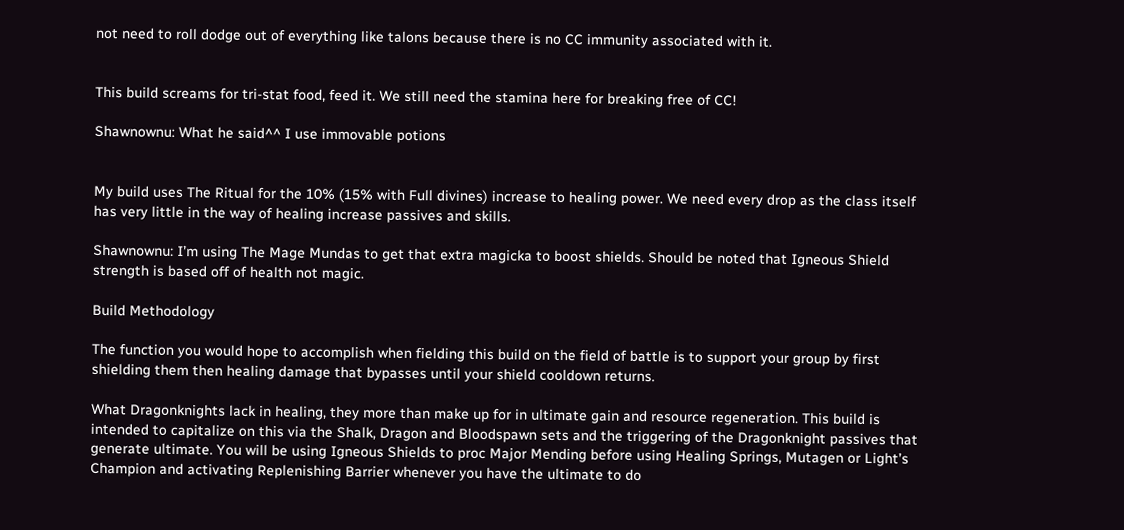not need to roll dodge out of everything like talons because there is no CC immunity associated with it.


This build screams for tri-stat food, feed it. We still need the stamina here for breaking free of CC!

Shawnownu: What he said^^ I use immovable potions


My build uses The Ritual for the 10% (15% with Full divines) increase to healing power. We need every drop as the class itself has very little in the way of healing increase passives and skills.

Shawnownu: I’m using The Mage Mundas to get that extra magicka to boost shields. Should be noted that Igneous Shield strength is based off of health not magic.

Build Methodology

The function you would hope to accomplish when fielding this build on the field of battle is to support your group by first shielding them then healing damage that bypasses until your shield cooldown returns.

What Dragonknights lack in healing, they more than make up for in ultimate gain and resource regeneration. This build is intended to capitalize on this via the Shalk, Dragon and Bloodspawn sets and the triggering of the Dragonknight passives that generate ultimate. You will be using Igneous Shields to proc Major Mending before using Healing Springs, Mutagen or Light’s Champion and activating Replenishing Barrier whenever you have the ultimate to do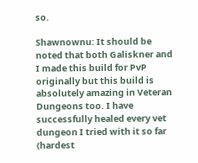so.

Shawnownu: It should be noted that both Galiskner and I made this build for PvP originally but this build is absolutely amazing in Veteran Dungeons too. I have successfully healed every vet dungeon I tried with it so far (hardest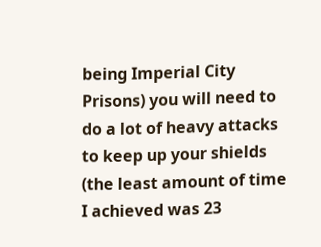being Imperial City Prisons) you will need to do a lot of heavy attacks to keep up your shields (the least amount of time I achieved was 23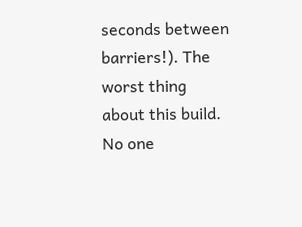seconds between barriers!). The worst thing about this build. No one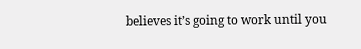believes it’s going to work until you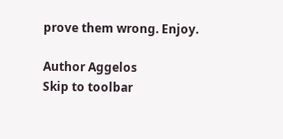prove them wrong. Enjoy.

Author Aggelos
Skip to toolbar